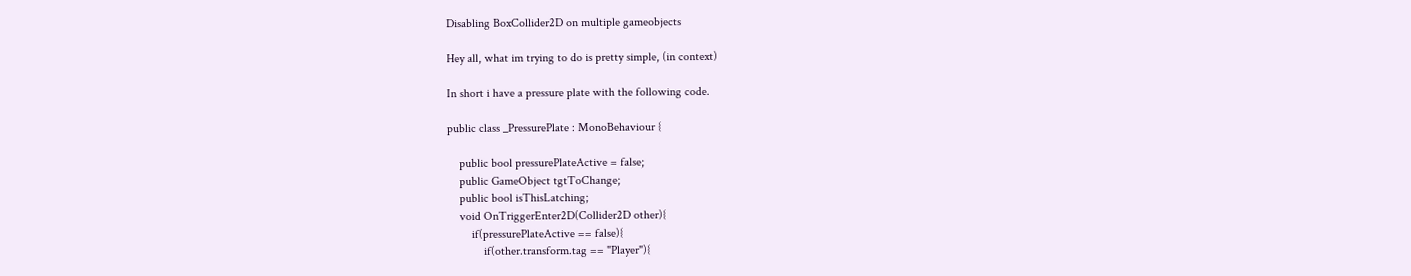Disabling BoxCollider2D on multiple gameobjects

Hey all, what im trying to do is pretty simple, (in context)

In short i have a pressure plate with the following code.

public class _PressurePlate : MonoBehaviour {

    public bool pressurePlateActive = false;
    public GameObject tgtToChange;
    public bool isThisLatching;
    void OnTriggerEnter2D(Collider2D other){
        if(pressurePlateActive == false){
            if(other.transform.tag == "Player"){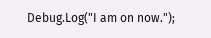Debug.Log("I am on now.");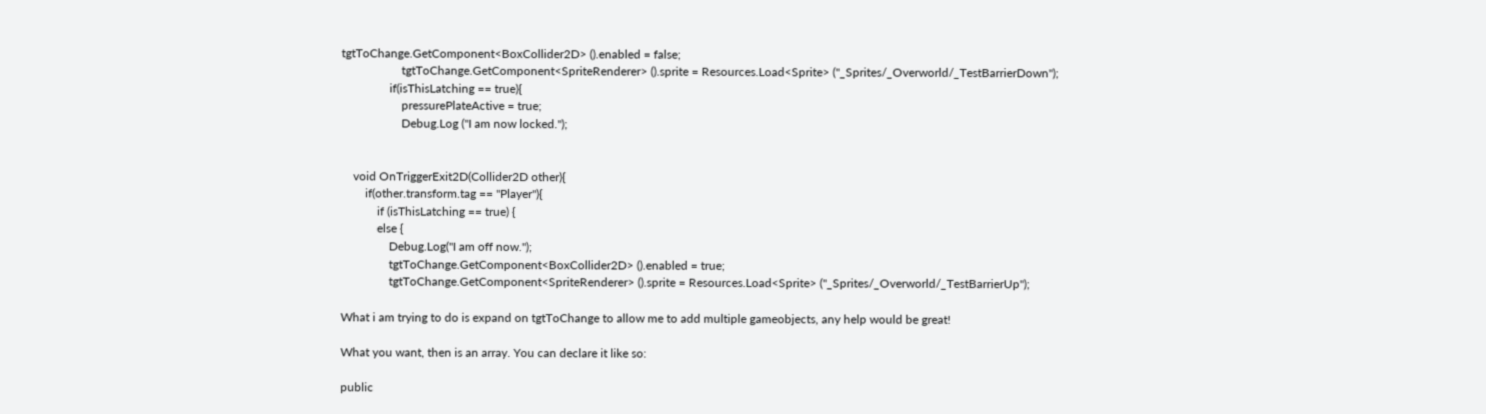tgtToChange.GetComponent<BoxCollider2D> ().enabled = false;
                    tgtToChange.GetComponent<SpriteRenderer> ().sprite = Resources.Load<Sprite> ("_Sprites/_Overworld/_TestBarrierDown");
                if(isThisLatching == true){
                    pressurePlateActive = true;
                    Debug.Log ("I am now locked.");


    void OnTriggerExit2D(Collider2D other){
        if(other.transform.tag == "Player"){
            if (isThisLatching == true) {
            else {
                Debug.Log("I am off now.");
                tgtToChange.GetComponent<BoxCollider2D> ().enabled = true;
                tgtToChange.GetComponent<SpriteRenderer> ().sprite = Resources.Load<Sprite> ("_Sprites/_Overworld/_TestBarrierUp");

What i am trying to do is expand on tgtToChange to allow me to add multiple gameobjects, any help would be great!

What you want, then is an array. You can declare it like so:

public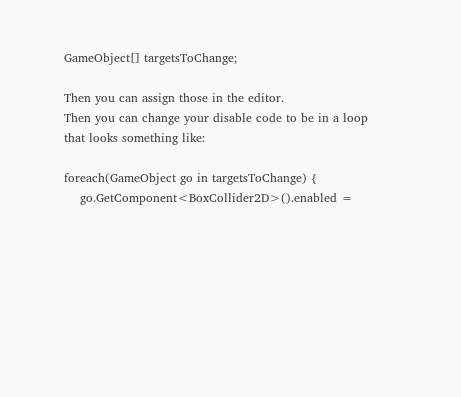GameObject[] targetsToChange;

Then you can assign those in the editor.
Then you can change your disable code to be in a loop that looks something like:

foreach(GameObject go in targetsToChange) {
    go.GetComponent<BoxCollider2D>().enabled =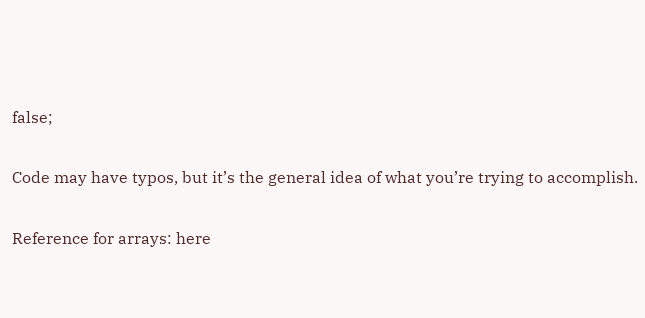false;

Code may have typos, but it’s the general idea of what you’re trying to accomplish.

Reference for arrays: here